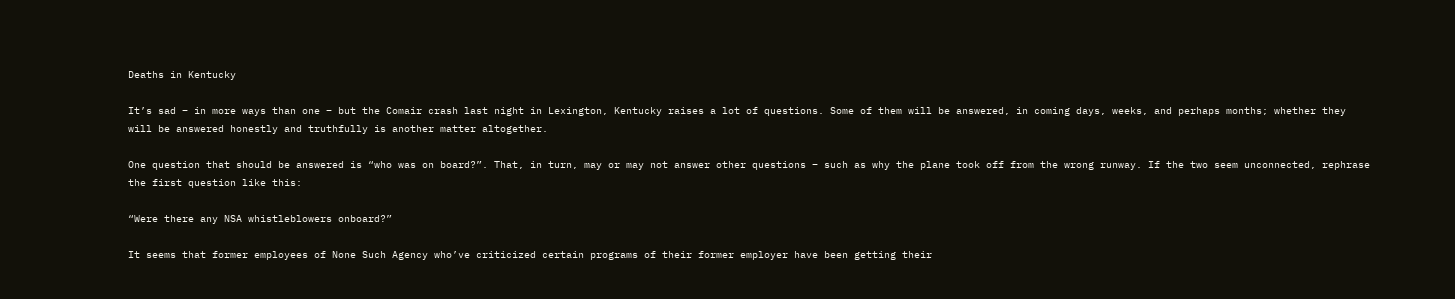Deaths in Kentucky

It’s sad – in more ways than one – but the Comair crash last night in Lexington, Kentucky raises a lot of questions. Some of them will be answered, in coming days, weeks, and perhaps months; whether they will be answered honestly and truthfully is another matter altogether.

One question that should be answered is “who was on board?”. That, in turn, may or may not answer other questions – such as why the plane took off from the wrong runway. If the two seem unconnected, rephrase the first question like this:

“Were there any NSA whistleblowers onboard?”

It seems that former employees of None Such Agency who’ve criticized certain programs of their former employer have been getting their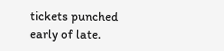tickets punched early of late.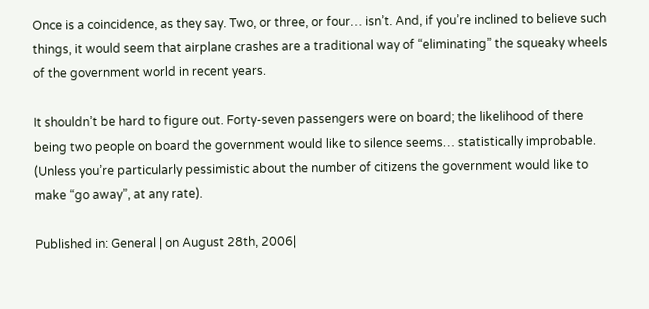Once is a coincidence, as they say. Two, or three, or four… isn’t. And, if you’re inclined to believe such things, it would seem that airplane crashes are a traditional way of “eliminating” the squeaky wheels of the government world in recent years.

It shouldn’t be hard to figure out. Forty-seven passengers were on board; the likelihood of there being two people on board the government would like to silence seems… statistically improbable. (Unless you’re particularly pessimistic about the number of citizens the government would like to make “go away”, at any rate).

Published in: General | on August 28th, 2006|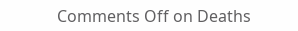Comments Off on Deaths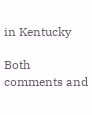in Kentucky

Both comments and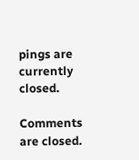pings are currently closed.

Comments are closed.